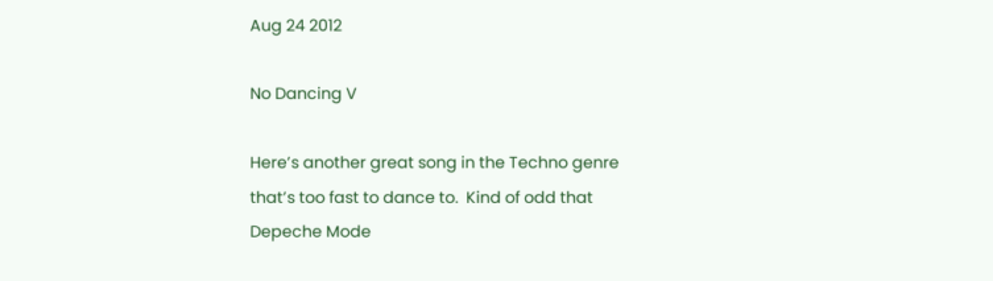Aug 24 2012

No Dancing V

Here’s another great song in the Techno genre that’s too fast to dance to.  Kind of odd that Depeche Mode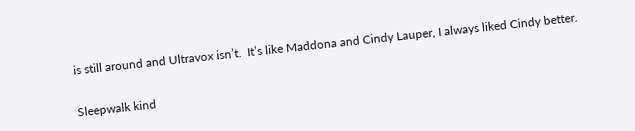is still around and Ultravox isn’t.  It’s like Maddona and Cindy Lauper, I always liked Cindy better.


Sleepwalk kind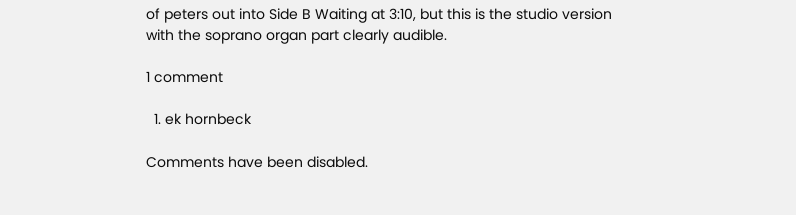of peters out into Side B Waiting at 3:10, but this is the studio version with the soprano organ part clearly audible.

1 comment

  1. ek hornbeck

Comments have been disabled.